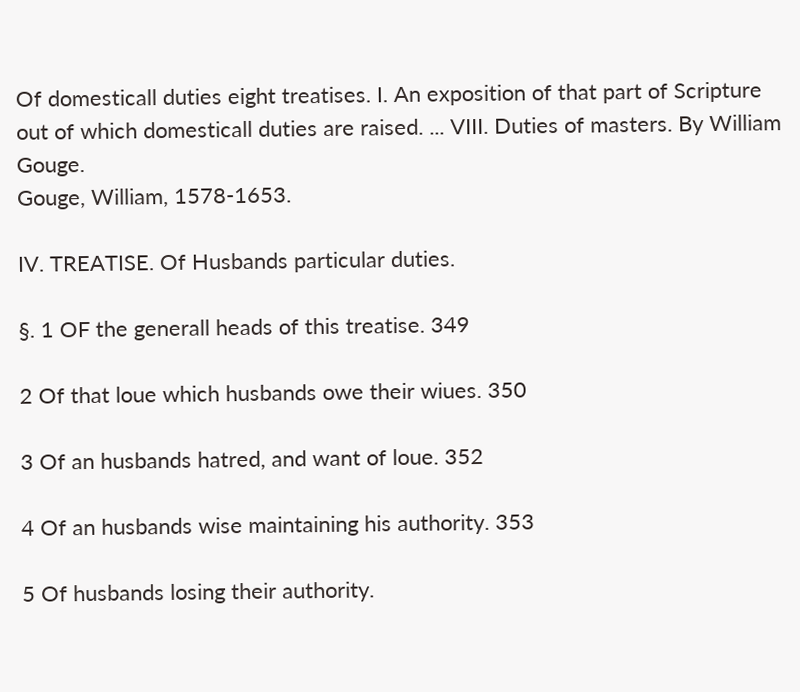Of domesticall duties eight treatises. I. An exposition of that part of Scripture out of which domesticall duties are raised. ... VIII. Duties of masters. By William Gouge.
Gouge, William, 1578-1653.

IV. TREATISE. Of Husbands particular duties.

§. 1 OF the generall heads of this treatise. 349

2 Of that loue which husbands owe their wiues. 350

3 Of an husbands hatred, and want of loue. 352

4 Of an husbands wise maintaining his authority. 353

5 Of husbands losing their authority.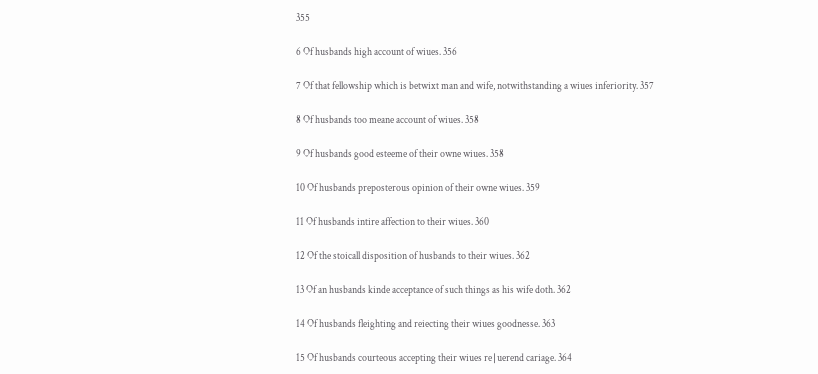355

6 Of husbands high account of wiues. 356

7 Of that fellowship which is betwixt man and wife, notwithstanding a wiues inferiority. 357

8 Of husbands too meane account of wiues. 358

9 Of husbands good esteeme of their owne wiues. 358

10 Of husbands preposterous opinion of their owne wiues. 359

11 Of husbands intire affection to their wiues. 360

12 Of the stoicall disposition of husbands to their wiues. 362

13 Of an husbands kinde acceptance of such things as his wife doth. 362

14 Of husbands fleighting and reiecting their wiues goodnesse. 363

15 Of husbands courteous accepting their wiues re∣uerend cariage. 364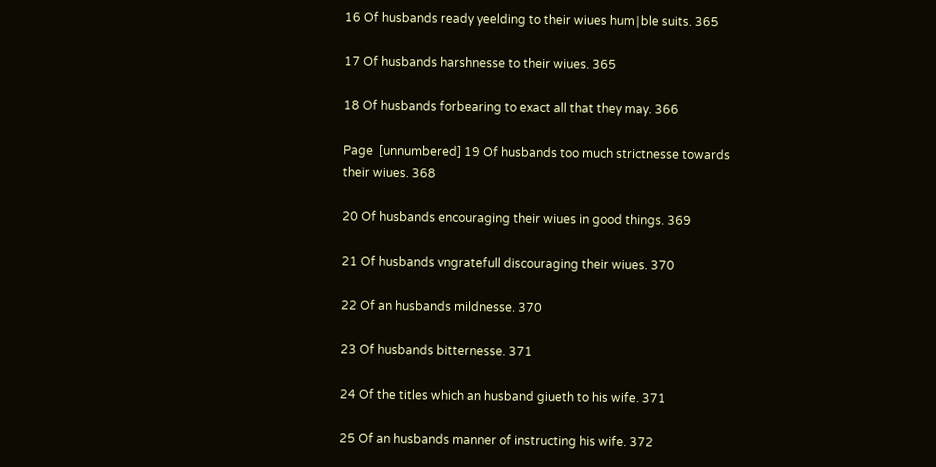16 Of husbands ready yeelding to their wiues hum∣ble suits. 365

17 Of husbands harshnesse to their wiues. 365

18 Of husbands forbearing to exact all that they may. 366

Page  [unnumbered] 19 Of husbands too much strictnesse towards their wiues. 368

20 Of husbands encouraging their wiues in good things. 369

21 Of husbands vngratefull discouraging their wiues. 370

22 Of an husbands mildnesse. 370

23 Of husbands bitternesse. 371

24 Of the titles which an husband giueth to his wife. 371

25 Of an husbands manner of instructing his wife. 372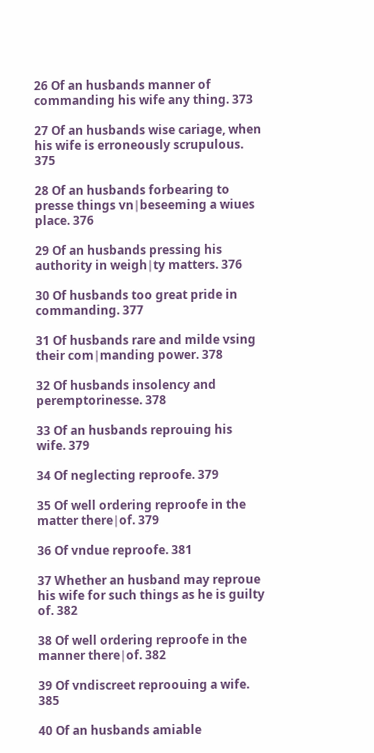26 Of an husbands manner of commanding his wife any thing. 373

27 Of an husbands wise cariage, when his wife is erroneously scrupulous. 375

28 Of an husbands forbearing to presse things vn∣beseeming a wiues place. 376

29 Of an husbands pressing his authority in weigh∣ty matters. 376

30 Of husbands too great pride in commanding. 377

31 Of husbands rare and milde vsing their com∣manding power. 378

32 Of husbands insolency and peremptorinesse. 378

33 Of an husbands reprouing his wife. 379

34 Of neglecting reproofe. 379

35 Of well ordering reproofe in the matter there∣of. 379

36 Of vndue reproofe. 381

37 Whether an husband may reproue his wife for such things as he is guilty of. 382

38 Of well ordering reproofe in the manner there∣of. 382

39 Of vndiscreet reproouing a wife. 385

40 Of an husbands amiable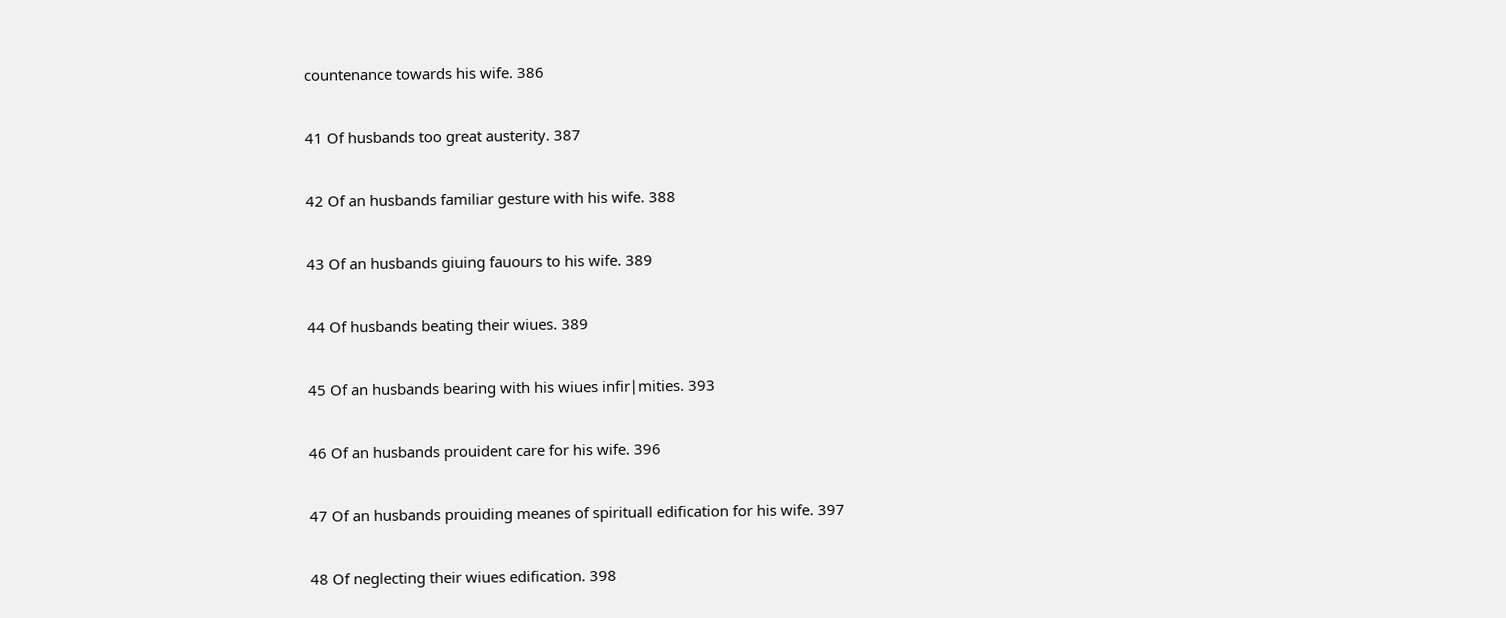countenance towards his wife. 386

41 Of husbands too great austerity. 387

42 Of an husbands familiar gesture with his wife. 388

43 Of an husbands giuing fauours to his wife. 389

44 Of husbands beating their wiues. 389

45 Of an husbands bearing with his wiues infir∣mities. 393

46 Of an husbands prouident care for his wife. 396

47 Of an husbands prouiding meanes of spirituall edification for his wife. 397

48 Of neglecting their wiues edification. 398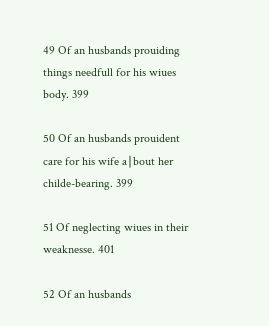49 Of an husbands prouiding things needfull for his wiues body. 399

50 Of an husbands prouident care for his wife a∣bout her childe-bearing. 399

51 Of neglecting wiues in their weaknesse. 401

52 Of an husbands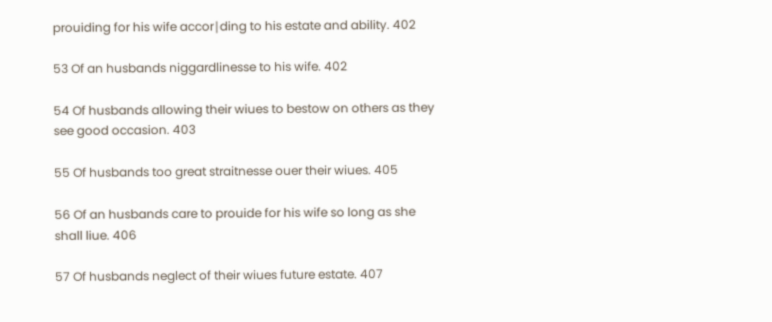prouiding for his wife accor∣ding to his estate and ability. 402

53 Of an husbands niggardlinesse to his wife. 402

54 Of husbands allowing their wiues to bestow on others as they see good occasion. 403

55 Of husbands too great straitnesse ouer their wiues. 405

56 Of an husbands care to prouide for his wife so long as she shall liue. 406

57 Of husbands neglect of their wiues future estate. 407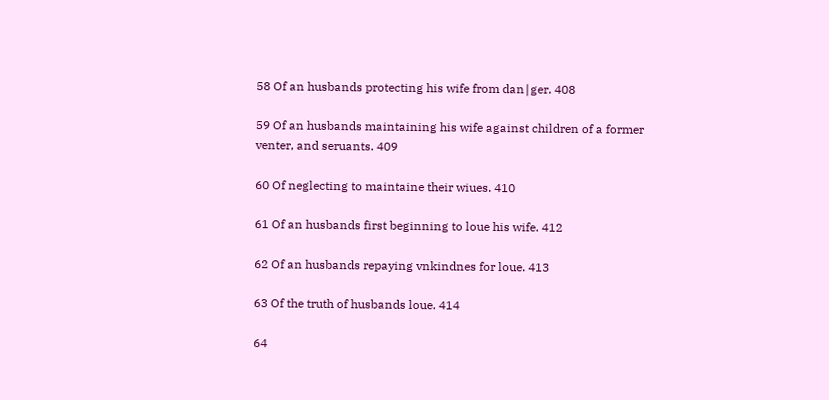58 Of an husbands protecting his wife from dan∣ger. 408

59 Of an husbands maintaining his wife against children of a former venter, and seruants. 409

60 Of neglecting to maintaine their wiues. 410

61 Of an husbands first beginning to loue his wife. 412

62 Of an husbands repaying vnkindnes for loue. 413

63 Of the truth of husbands loue. 414

64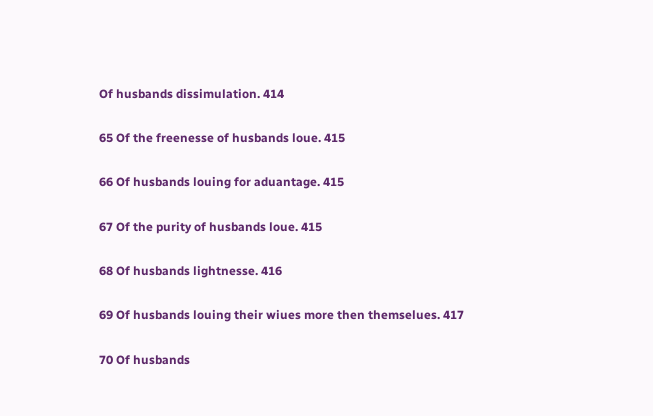Of husbands dissimulation. 414

65 Of the freenesse of husbands loue. 415

66 Of husbands louing for aduantage. 415

67 Of the purity of husbands loue. 415

68 Of husbands lightnesse. 416

69 Of husbands louing their wiues more then themselues. 417

70 Of husbands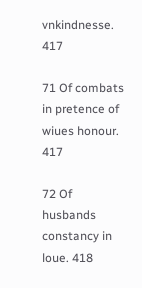vnkindnesse. 417

71 Of combats in pretence of wiues honour. 417

72 Of husbands constancy in loue. 418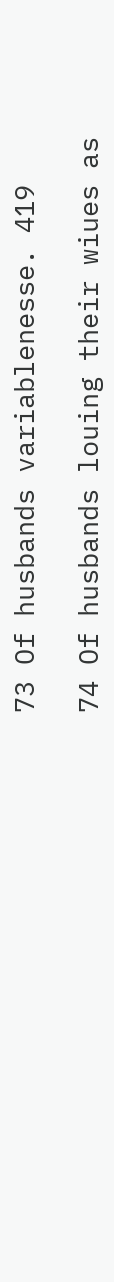73 Of husbands variablenesse. 419

74 Of husbands louing their wiues as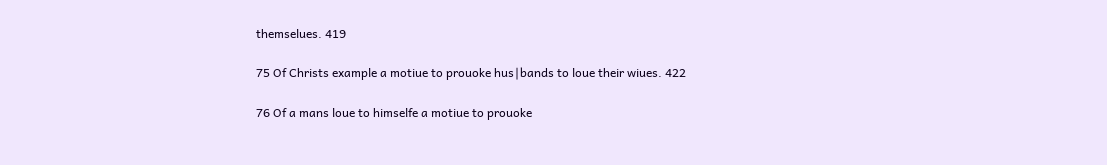themselues. 419

75 Of Christs example a motiue to prouoke hus∣bands to loue their wiues. 422

76 Of a mans loue to himselfe a motiue to prouoke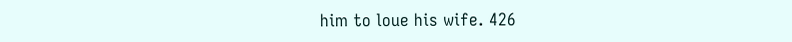him to loue his wife. 426